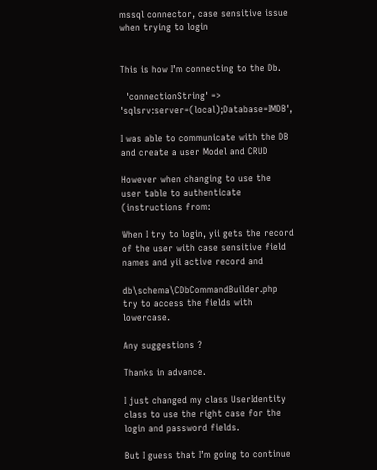mssql connector, case sensitive issue when trying to login


This is how I’m connecting to the Db.

  'connectionString' => 'sqlsrv:server=(local);Database=IMDB',

I was able to communicate with the DB and create a user Model and CRUD

However when changing to use the user table to authenticate (instructions from:

When I try to login, yii gets the record of the user with case sensitive field names and yii active record and

db\schema\CDbCommandBuilder.php try to access the fields with lowercase.

Any suggestions ?

Thanks in advance.

I just changed my class UserIdentity class to use the right case for the login and password fields.

But I guess that I’m going to continue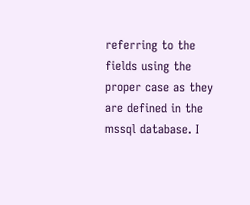referring to the fields using the proper case as they are defined in the mssql database. I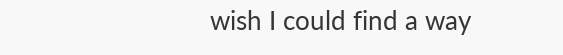wish I could find a way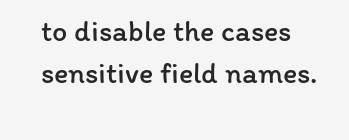to disable the cases sensitive field names.